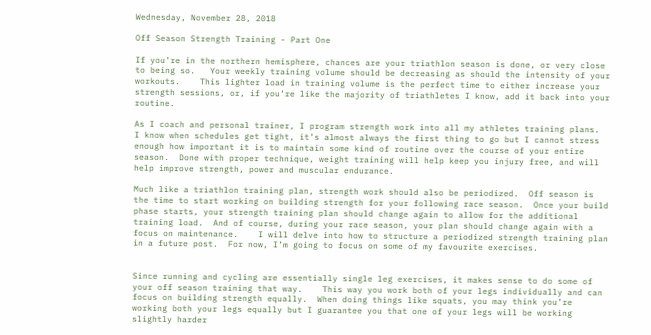Wednesday, November 28, 2018

Off Season Strength Training - Part One

If you’re in the northern hemisphere, chances are your triathlon season is done, or very close to being so.   Your weekly training volume should be decreasing as should the intensity of your workouts.    This lighter load in training volume is the perfect time to either increase your strength sessions, or, if you’re like the majority of triathletes I know, add it back into your routine.

As I coach and personal trainer, I program strength work into all my athletes training plans.  I know when schedules get tight, it’s almost always the first thing to go but I cannot stress enough how important it is to maintain some kind of routine over the course of your entire season.  Done with proper technique, weight training will help keep you injury free, and will help improve strength, power and muscular endurance.

Much like a triathlon training plan, strength work should also be periodized.  Off season is the time to start working on building strength for your following race season.  Once your build phase starts, your strength training plan should change again to allow for the additional training load.  And of course, during your race season, your plan should change again with a focus on maintenance.    I will delve into how to structure a periodized strength training plan in a future post.  For now, I’m going to focus on some of my favourite exercises.


Since running and cycling are essentially single leg exercises, it makes sense to do some of your off season training that way.    This way you work both of your legs individually and can focus on building strength equally.  When doing things like squats, you may think you’re working both your legs equally but I guarantee you that one of your legs will be working slightly harder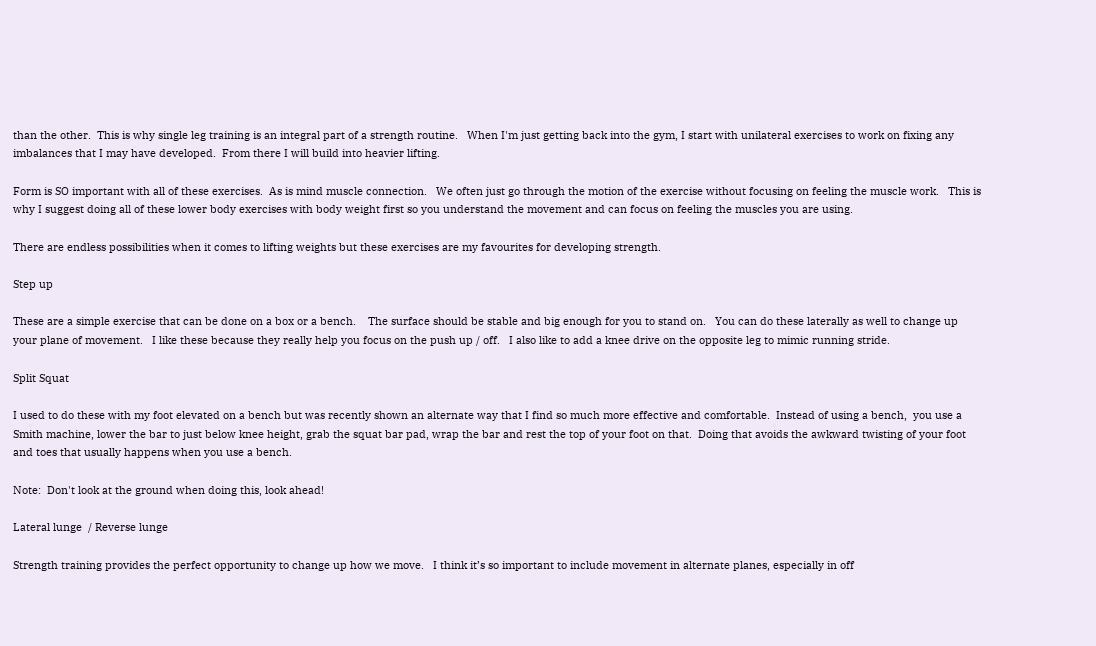than the other.  This is why single leg training is an integral part of a strength routine.   When I'm just getting back into the gym, I start with unilateral exercises to work on fixing any imbalances that I may have developed.  From there I will build into heavier lifting.

Form is SO important with all of these exercises.  As is mind muscle connection.   We often just go through the motion of the exercise without focusing on feeling the muscle work.   This is why I suggest doing all of these lower body exercises with body weight first so you understand the movement and can focus on feeling the muscles you are using.

There are endless possibilities when it comes to lifting weights but these exercises are my favourites for developing strength.

Step up

These are a simple exercise that can be done on a box or a bench.    The surface should be stable and big enough for you to stand on.   You can do these laterally as well to change up your plane of movement.   I like these because they really help you focus on the push up / off.   I also like to add a knee drive on the opposite leg to mimic running stride.

Split Squat

I used to do these with my foot elevated on a bench but was recently shown an alternate way that I find so much more effective and comfortable.  Instead of using a bench,  you use a Smith machine, lower the bar to just below knee height, grab the squat bar pad, wrap the bar and rest the top of your foot on that.  Doing that avoids the awkward twisting of your foot and toes that usually happens when you use a bench.

Note:  Don't look at the ground when doing this, look ahead!

Lateral lunge  / Reverse lunge

Strength training provides the perfect opportunity to change up how we move.   I think it’s so important to include movement in alternate planes, especially in off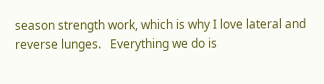season strength work, which is why I love lateral and reverse lunges.   Everything we do is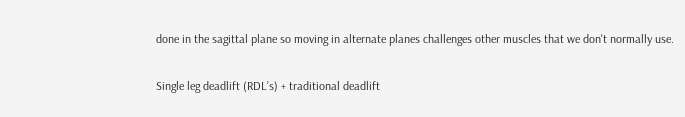done in the sagittal plane so moving in alternate planes challenges other muscles that we don't normally use.

Single leg deadlift (RDL’s) + traditional deadlift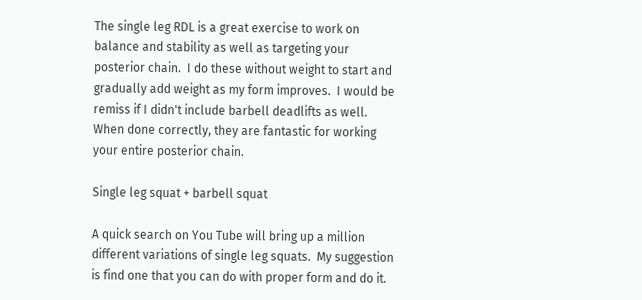The single leg RDL is a great exercise to work on balance and stability as well as targeting your posterior chain.  I do these without weight to start and gradually add weight as my form improves.  I would be remiss if I didn't include barbell deadlifts as well.  When done correctly, they are fantastic for working your entire posterior chain.

Single leg squat + barbell squat

A quick search on You Tube will bring up a million different variations of single leg squats.  My suggestion is find one that you can do with proper form and do it.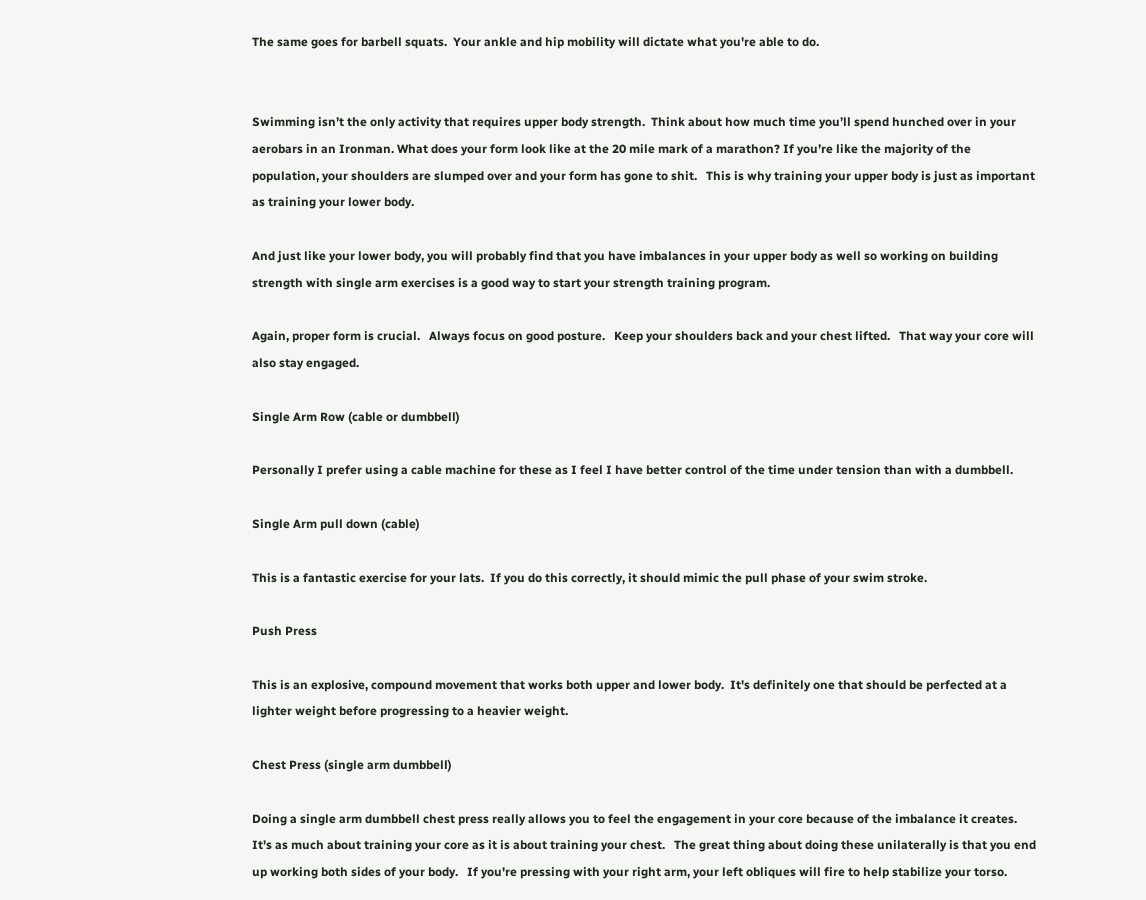The same goes for barbell squats.  Your ankle and hip mobility will dictate what you're able to do.


Swimming isn’t the only activity that requires upper body strength.  Think about how much time you’ll spend hunched over in your aerobars in an Ironman. What does your form look like at the 20 mile mark of a marathon? If you’re like the majority of the population, your shoulders are slumped over and your form has gone to shit.   This is why training your upper body is just as important as training your lower body.

And just like your lower body, you will probably find that you have imbalances in your upper body as well so working on building strength with single arm exercises is a good way to start your strength training program.

Again, proper form is crucial.   Always focus on good posture.   Keep your shoulders back and your chest lifted.   That way your core will also stay engaged.

Single Arm Row (cable or dumbbell)

Personally I prefer using a cable machine for these as I feel I have better control of the time under tension than with a dumbbell.

Single Arm pull down (cable)

This is a fantastic exercise for your lats.  If you do this correctly, it should mimic the pull phase of your swim stroke.

Push Press

This is an explosive, compound movement that works both upper and lower body.  It's definitely one that should be perfected at a lighter weight before progressing to a heavier weight.

Chest Press (single arm dumbbell)

Doing a single arm dumbbell chest press really allows you to feel the engagement in your core because of the imbalance it creates.  It's as much about training your core as it is about training your chest.   The great thing about doing these unilaterally is that you end up working both sides of your body.   If you're pressing with your right arm, your left obliques will fire to help stabilize your torso.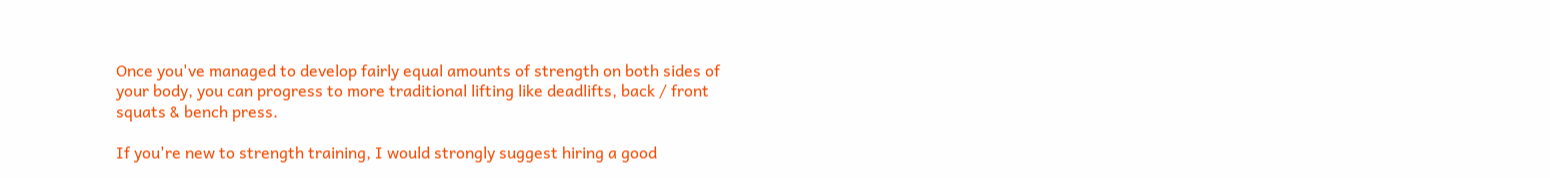Once you've managed to develop fairly equal amounts of strength on both sides of your body, you can progress to more traditional lifting like deadlifts, back / front squats & bench press.

If you're new to strength training, I would strongly suggest hiring a good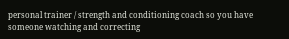personal trainer / strength and conditioning coach so you have someone watching and correcting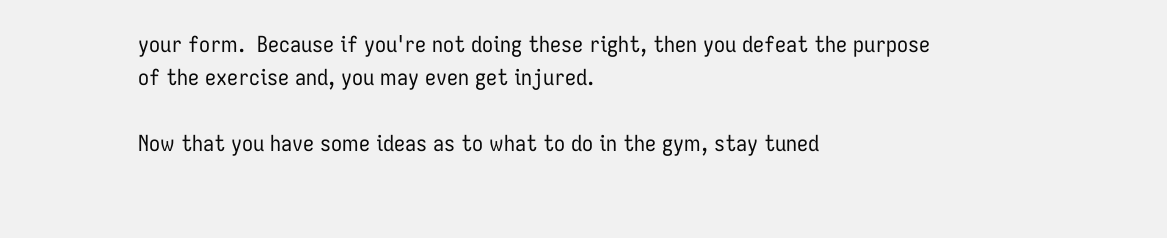your form.  Because if you're not doing these right, then you defeat the purpose of the exercise and, you may even get injured.

Now that you have some ideas as to what to do in the gym, stay tuned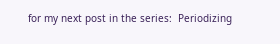for my next post in the series:  Periodizing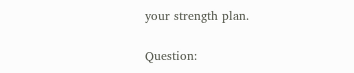your strength plan.

Question: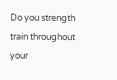Do you strength train throughout your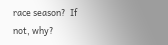race season?  If not, why?